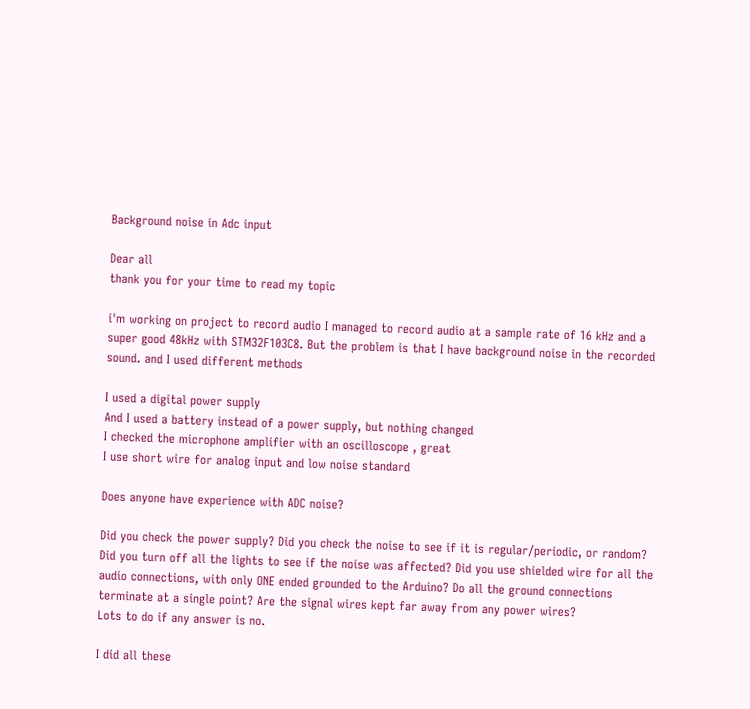Background noise in Adc input

Dear all
thank you for your time to read my topic

i'm working on project to record audio I managed to record audio at a sample rate of 16 kHz and a super good 48kHz with STM32F103C8. But the problem is that I have background noise in the recorded sound. and I used different methods

I used a digital power supply
And I used a battery instead of a power supply, but nothing changed
I checked the microphone amplifier with an oscilloscope , great
I use short wire for analog input and low noise standard

Does anyone have experience with ADC noise?

Did you check the power supply? Did you check the noise to see if it is regular/periodic, or random? Did you turn off all the lights to see if the noise was affected? Did you use shielded wire for all the audio connections, with only ONE ended grounded to the Arduino? Do all the ground connections terminate at a single point? Are the signal wires kept far away from any power wires?
Lots to do if any answer is no.

I did all these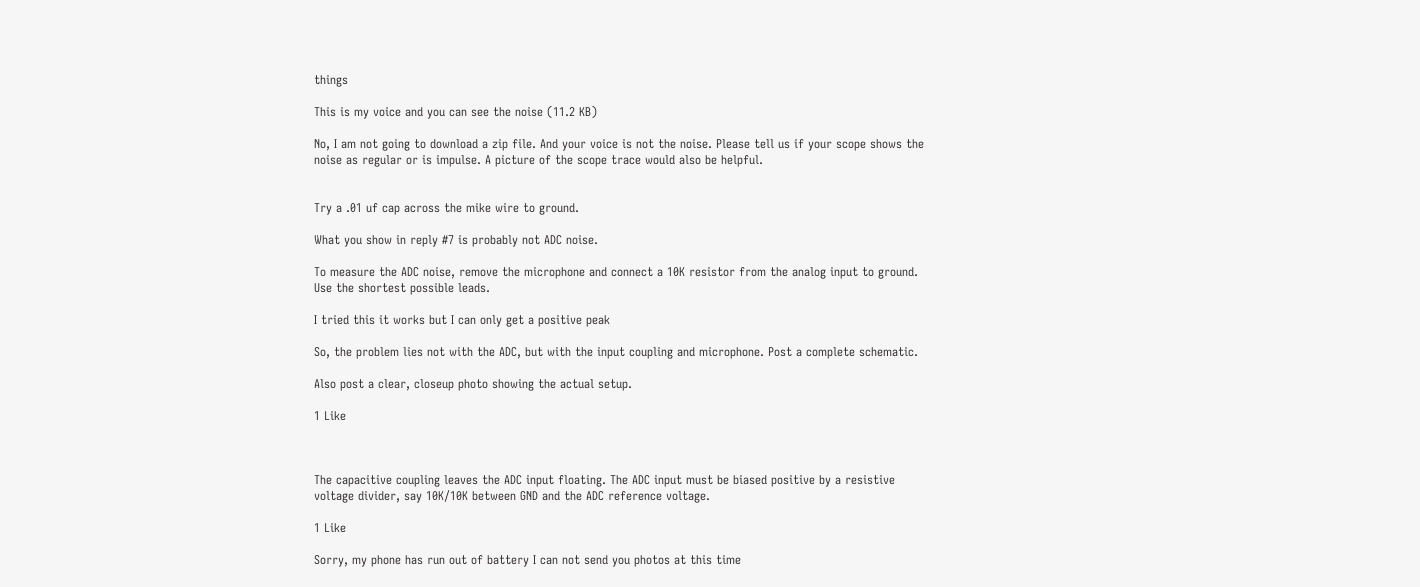things

This is my voice and you can see the noise (11.2 KB)

No, I am not going to download a zip file. And your voice is not the noise. Please tell us if your scope shows the noise as regular or is impulse. A picture of the scope trace would also be helpful.


Try a .01 uf cap across the mike wire to ground.

What you show in reply #7 is probably not ADC noise.

To measure the ADC noise, remove the microphone and connect a 10K resistor from the analog input to ground. Use the shortest possible leads.

I tried this it works but I can only get a positive peak

So, the problem lies not with the ADC, but with the input coupling and microphone. Post a complete schematic.

Also post a clear, closeup photo showing the actual setup.

1 Like



The capacitive coupling leaves the ADC input floating. The ADC input must be biased positive by a resistive voltage divider, say 10K/10K between GND and the ADC reference voltage.

1 Like

Sorry, my phone has run out of battery I can not send you photos at this time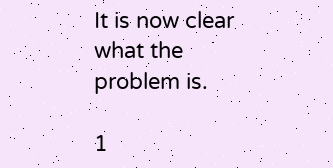It is now clear what the problem is.

1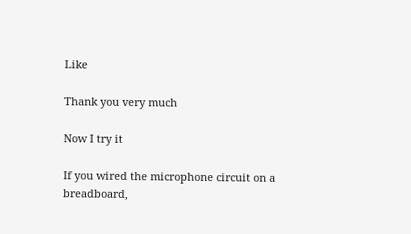Like

Thank you very much

Now I try it

If you wired the microphone circuit on a breadboard,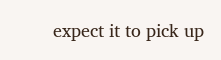expect it to pick up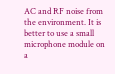AC and RF noise from the environment. It is better to use a small microphone module on a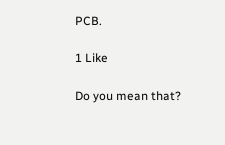PCB.

1 Like

Do you mean that?